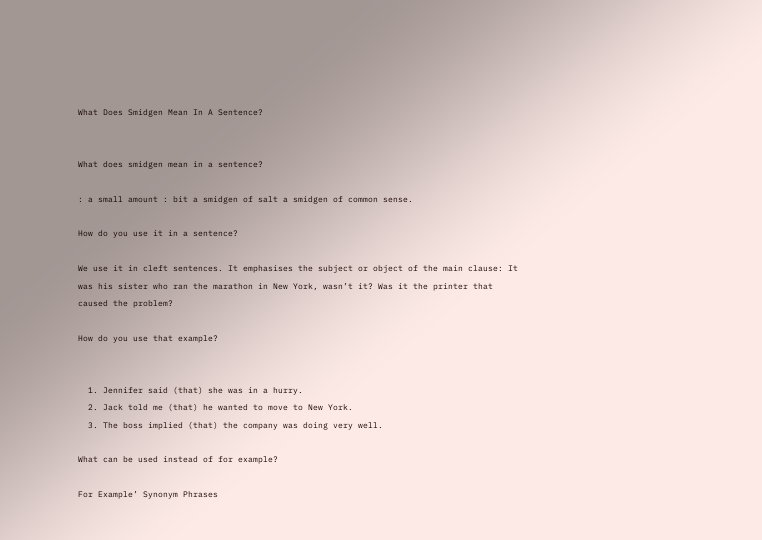What Does Smidgen Mean In A Sentence?


What does smidgen mean in a sentence?

: a small amount : bit a smidgen of salt a smidgen of common sense.

How do you use it in a sentence?

We use it in cleft sentences. It emphasises the subject or object of the main clause: It was his sister who ran the marathon in New York, wasn’t it? Was it the printer that caused the problem?

How do you use that example?


  1. Jennifer said (that) she was in a hurry.
  2. Jack told me (that) he wanted to move to New York.
  3. The boss implied (that) the company was doing very well.

What can be used instead of for example?

For Example’ Synonym Phrases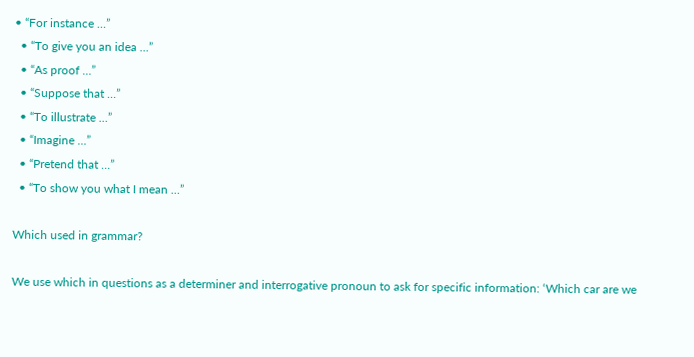• “For instance …”
  • “To give you an idea …”
  • “As proof …”
  • “Suppose that …”
  • “To illustrate …”
  • “Imagine …”
  • “Pretend that …”
  • “To show you what I mean …”

Which used in grammar?

We use which in questions as a determiner and interrogative pronoun to ask for specific information: ‘Which car are we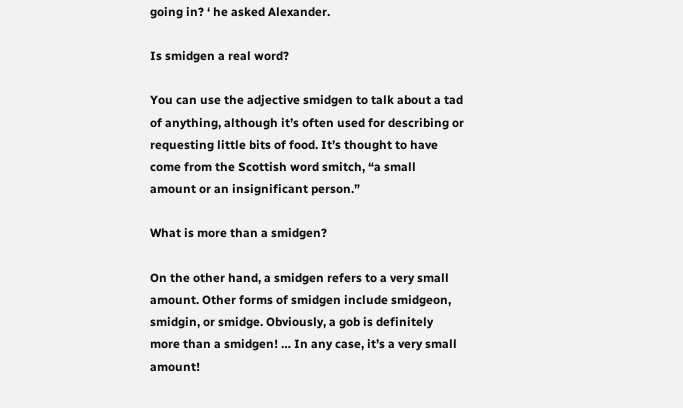going in? ‘ he asked Alexander.

Is smidgen a real word?

You can use the adjective smidgen to talk about a tad of anything, although it’s often used for describing or requesting little bits of food. It’s thought to have come from the Scottish word smitch, “a small amount or an insignificant person.”

What is more than a smidgen?

On the other hand, a smidgen refers to a very small amount. Other forms of smidgen include smidgeon, smidgin, or smidge. Obviously, a gob is definitely more than a smidgen! … In any case, it’s a very small amount!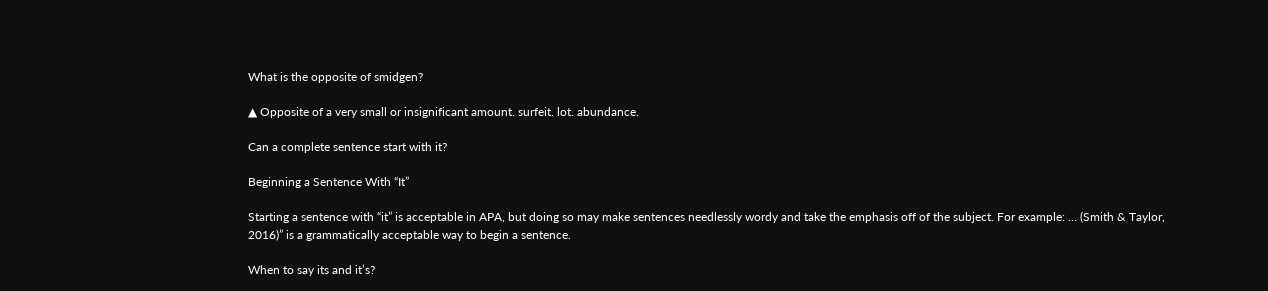What is the opposite of smidgen?

▲ Opposite of a very small or insignificant amount. surfeit. lot. abundance.

Can a complete sentence start with it?

Beginning a Sentence With “It”

Starting a sentence with “it” is acceptable in APA, but doing so may make sentences needlessly wordy and take the emphasis off of the subject. For example: … (Smith & Taylor, 2016)” is a grammatically acceptable way to begin a sentence.

When to say its and it’s?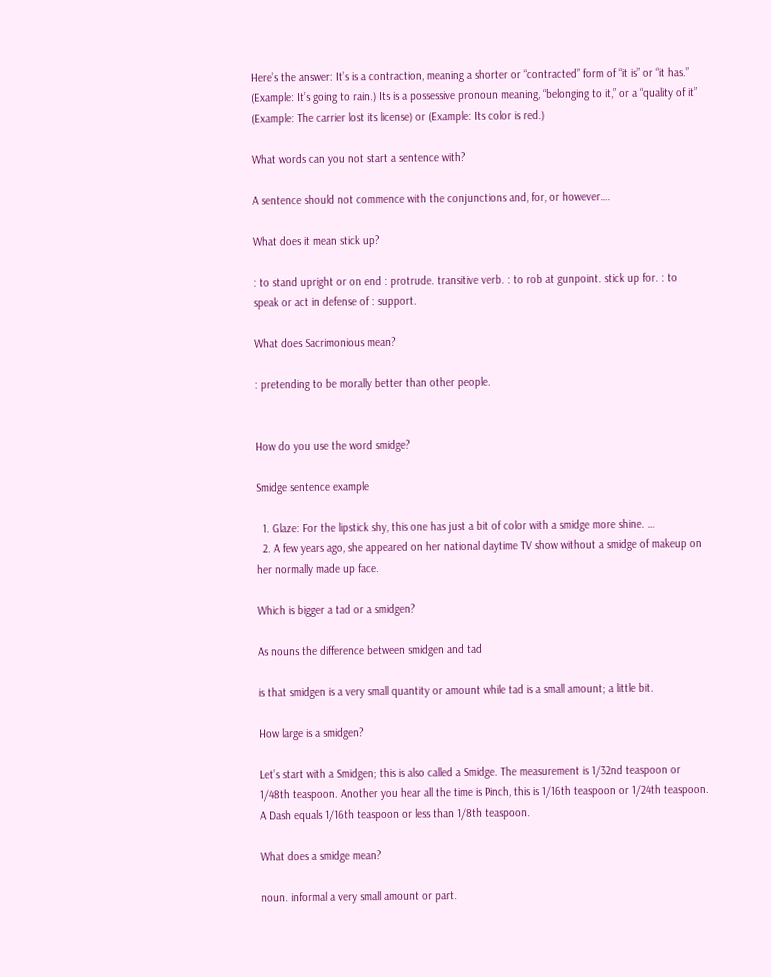Here’s the answer: It’s is a contraction, meaning a shorter or “contracted” form of “it is” or “it has.” (Example: It’s going to rain.) Its is a possessive pronoun meaning, “belonging to it,” or a “quality of it” (Example: The carrier lost its license) or (Example: Its color is red.)

What words can you not start a sentence with?

A sentence should not commence with the conjunctions and, for, or however….

What does it mean stick up?

: to stand upright or on end : protrude. transitive verb. : to rob at gunpoint. stick up for. : to speak or act in defense of : support.

What does Sacrimonious mean?

: pretending to be morally better than other people.


How do you use the word smidge?

Smidge sentence example

  1. Glaze: For the lipstick shy, this one has just a bit of color with a smidge more shine. …
  2. A few years ago, she appeared on her national daytime TV show without a smidge of makeup on her normally made up face.

Which is bigger a tad or a smidgen?

As nouns the difference between smidgen and tad

is that smidgen is a very small quantity or amount while tad is a small amount; a little bit.

How large is a smidgen?

Let’s start with a Smidgen; this is also called a Smidge. The measurement is 1/32nd teaspoon or 1/48th teaspoon. Another you hear all the time is Pinch, this is 1/16th teaspoon or 1/24th teaspoon. A Dash equals 1/16th teaspoon or less than 1/8th teaspoon.

What does a smidge mean?

noun. informal a very small amount or part.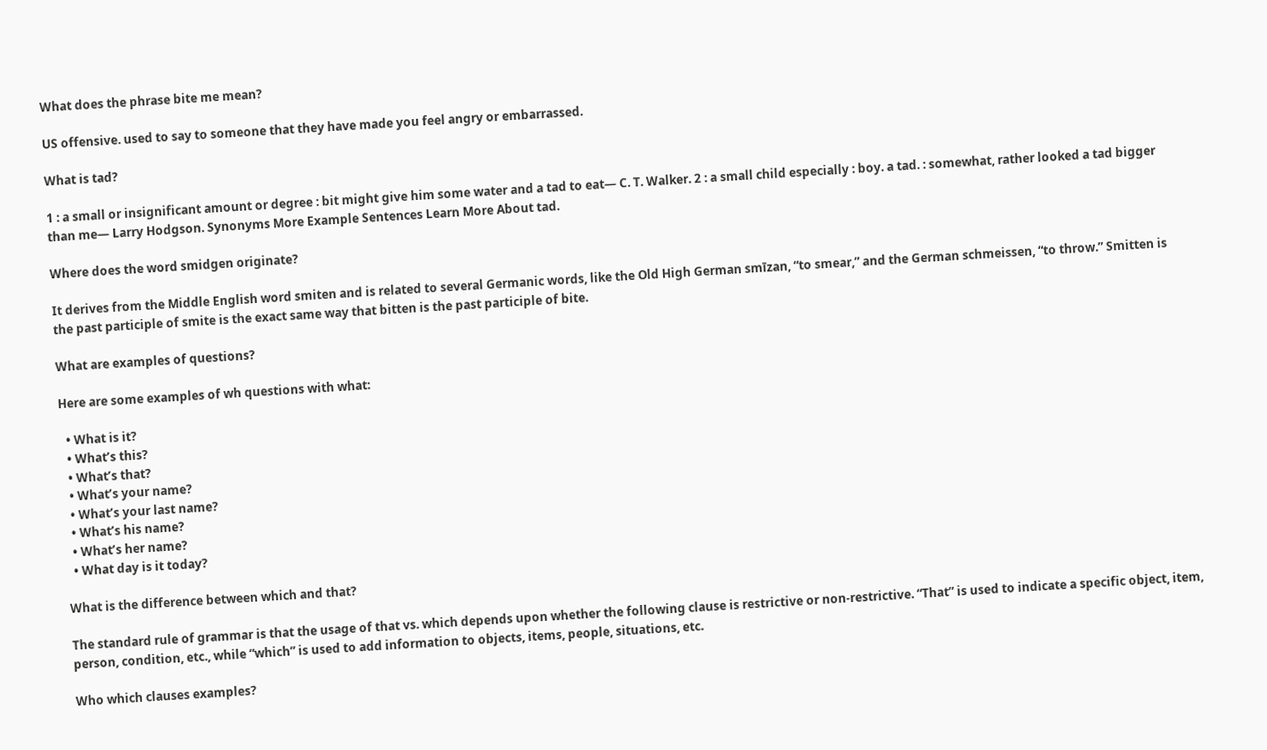What does the phrase bite me mean?

US offensive. used to say to someone that they have made you feel angry or embarrassed.

What is tad?

1 : a small or insignificant amount or degree : bit might give him some water and a tad to eat— C. T. Walker. 2 : a small child especially : boy. a tad. : somewhat, rather looked a tad bigger than me— Larry Hodgson. Synonyms More Example Sentences Learn More About tad.

Where does the word smidgen originate?

It derives from the Middle English word smiten and is related to several Germanic words, like the Old High German smīzan, “to smear,” and the German schmeissen, “to throw.” Smitten is the past participle of smite is the exact same way that bitten is the past participle of bite.

What are examples of questions?

Here are some examples of wh questions with what:

  • What is it?
  • What’s this?
  • What’s that?
  • What’s your name?
  • What’s your last name?
  • What’s his name?
  • What’s her name?
  • What day is it today?

What is the difference between which and that?

The standard rule of grammar is that the usage of that vs. which depends upon whether the following clause is restrictive or non-restrictive. “That” is used to indicate a specific object, item, person, condition, etc., while “which” is used to add information to objects, items, people, situations, etc.

Who which clauses examples?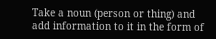Take a noun (person or thing) and add information to it in the form of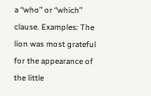a “who” or “which” clause. Examples: The lion was most grateful for the appearance of the little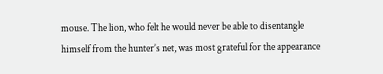mouse. The lion, who felt he would never be able to disentangle himself from the hunter’s net, was most grateful for the appearance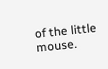of the little mouse.